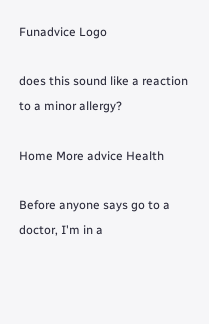Funadvice Logo

does this sound like a reaction to a minor allergy?

Home More advice Health

Before anyone says go to a doctor, I'm in a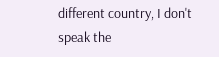different country, I don't speak the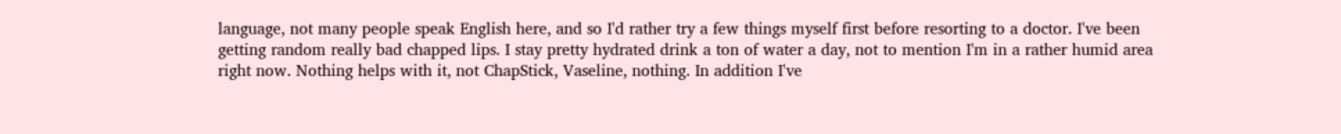language, not many people speak English here, and so I'd rather try a few things myself first before resorting to a doctor. I've been getting random really bad chapped lips. I stay pretty hydrated drink a ton of water a day, not to mention I'm in a rather humid area right now. Nothing helps with it, not ChapStick, Vaseline, nothing. In addition I've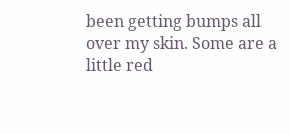been getting bumps all over my skin. Some are a little red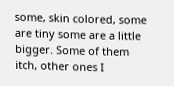some, skin colored, some are tiny some are a little bigger. Some of them itch, other ones I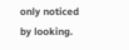only noticed by looking.